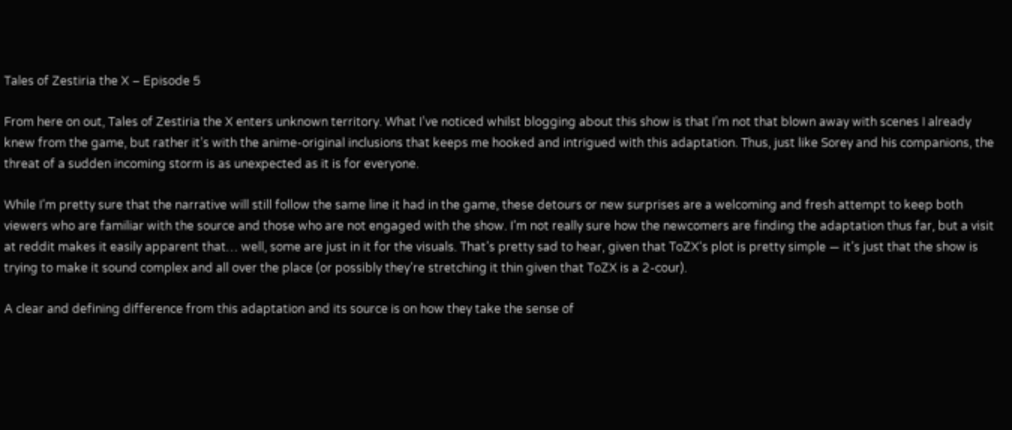Tales of Zestiria the X – Episode 5

From here on out, Tales of Zestiria the X enters unknown territory. What I’ve noticed whilst blogging about this show is that I’m not that blown away with scenes I already knew from the game, but rather it’s with the anime-original inclusions that keeps me hooked and intrigued with this adaptation. Thus, just like Sorey and his companions, the threat of a sudden incoming storm is as unexpected as it is for everyone.

While I’m pretty sure that the narrative will still follow the same line it had in the game, these detours or new surprises are a welcoming and fresh attempt to keep both viewers who are familiar with the source and those who are not engaged with the show. I’m not really sure how the newcomers are finding the adaptation thus far, but a visit at reddit makes it easily apparent that… well, some are just in it for the visuals. That’s pretty sad to hear, given that ToZX‘s plot is pretty simple — it’s just that the show is trying to make it sound complex and all over the place (or possibly they’re stretching it thin given that ToZX is a 2-cour).

A clear and defining difference from this adaptation and its source is on how they take the sense of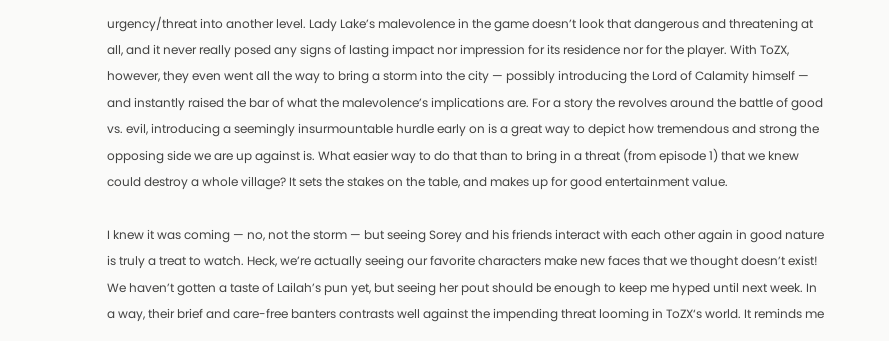urgency/threat into another level. Lady Lake’s malevolence in the game doesn’t look that dangerous and threatening at all, and it never really posed any signs of lasting impact nor impression for its residence nor for the player. With ToZX, however, they even went all the way to bring a storm into the city — possibly introducing the Lord of Calamity himself — and instantly raised the bar of what the malevolence’s implications are. For a story the revolves around the battle of good vs. evil, introducing a seemingly insurmountable hurdle early on is a great way to depict how tremendous and strong the opposing side we are up against is. What easier way to do that than to bring in a threat (from episode 1) that we knew could destroy a whole village? It sets the stakes on the table, and makes up for good entertainment value.

I knew it was coming — no, not the storm — but seeing Sorey and his friends interact with each other again in good nature is truly a treat to watch. Heck, we’re actually seeing our favorite characters make new faces that we thought doesn’t exist! We haven’t gotten a taste of Lailah’s pun yet, but seeing her pout should be enough to keep me hyped until next week. In a way, their brief and care-free banters contrasts well against the impending threat looming in ToZX‘s world. It reminds me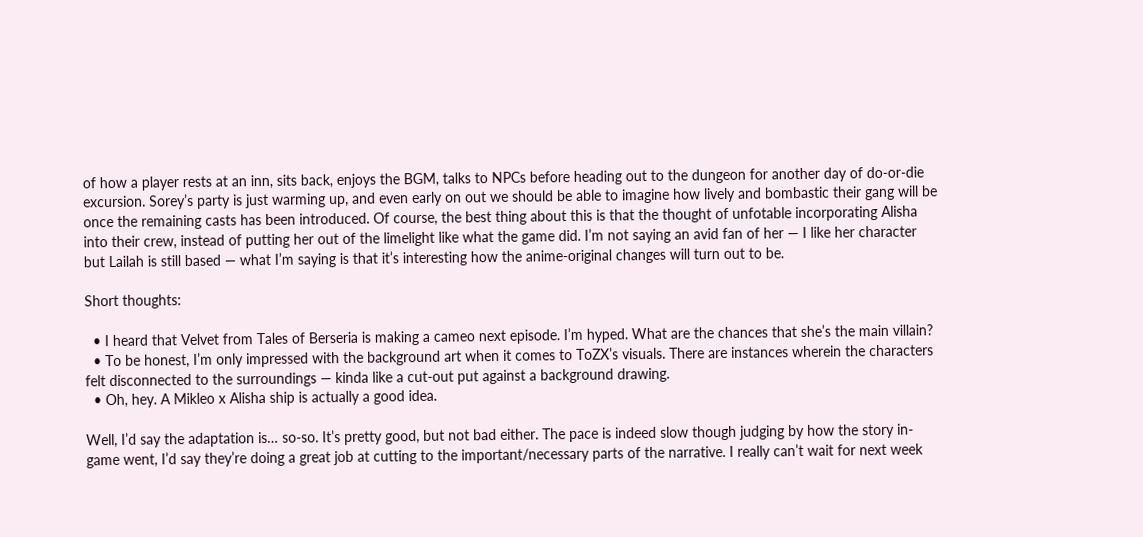of how a player rests at an inn, sits back, enjoys the BGM, talks to NPCs before heading out to the dungeon for another day of do-or-die excursion. Sorey’s party is just warming up, and even early on out we should be able to imagine how lively and bombastic their gang will be once the remaining casts has been introduced. Of course, the best thing about this is that the thought of unfotable incorporating Alisha into their crew, instead of putting her out of the limelight like what the game did. I’m not saying an avid fan of her — I like her character but Lailah is still based — what I’m saying is that it’s interesting how the anime-original changes will turn out to be.

Short thoughts:

  • I heard that Velvet from Tales of Berseria is making a cameo next episode. I’m hyped. What are the chances that she’s the main villain?
  • To be honest, I’m only impressed with the background art when it comes to ToZX’s visuals. There are instances wherein the characters felt disconnected to the surroundings — kinda like a cut-out put against a background drawing.
  • Oh, hey. A Mikleo x Alisha ship is actually a good idea.

Well, I’d say the adaptation is… so-so. It’s pretty good, but not bad either. The pace is indeed slow though judging by how the story in-game went, I’d say they’re doing a great job at cutting to the important/necessary parts of the narrative. I really can’t wait for next week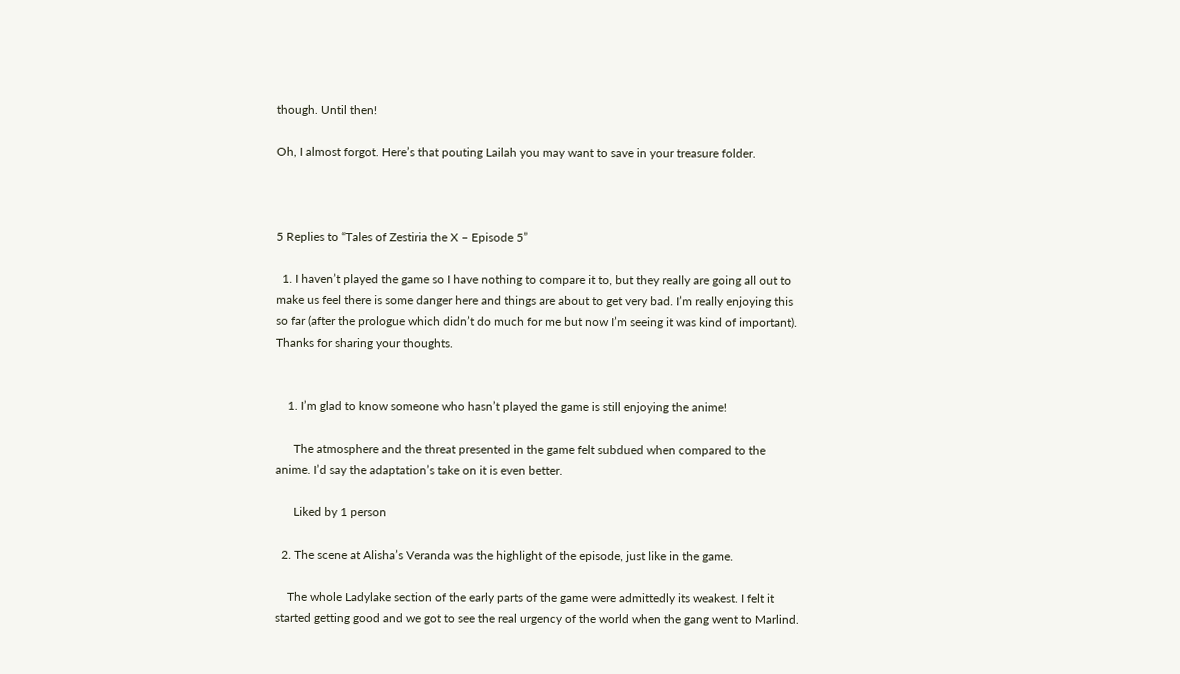though. Until then!

Oh, I almost forgot. Here’s that pouting Lailah you may want to save in your treasure folder.



5 Replies to “Tales of Zestiria the X – Episode 5”

  1. I haven’t played the game so I have nothing to compare it to, but they really are going all out to make us feel there is some danger here and things are about to get very bad. I’m really enjoying this so far (after the prologue which didn’t do much for me but now I’m seeing it was kind of important). Thanks for sharing your thoughts.


    1. I’m glad to know someone who hasn’t played the game is still enjoying the anime!

      The atmosphere and the threat presented in the game felt subdued when compared to the anime. I’d say the adaptation’s take on it is even better.

      Liked by 1 person

  2. The scene at Alisha’s Veranda was the highlight of the episode, just like in the game.

    The whole Ladylake section of the early parts of the game were admittedly its weakest. I felt it started getting good and we got to see the real urgency of the world when the gang went to Marlind.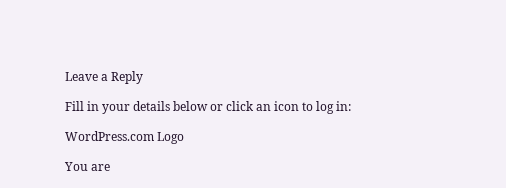Leave a Reply

Fill in your details below or click an icon to log in:

WordPress.com Logo

You are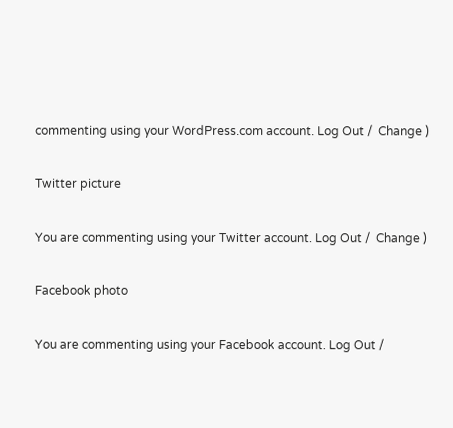commenting using your WordPress.com account. Log Out /  Change )

Twitter picture

You are commenting using your Twitter account. Log Out /  Change )

Facebook photo

You are commenting using your Facebook account. Log Out /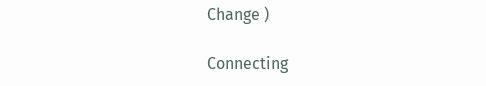Change )

Connecting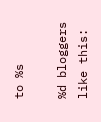to %s

%d bloggers like this: